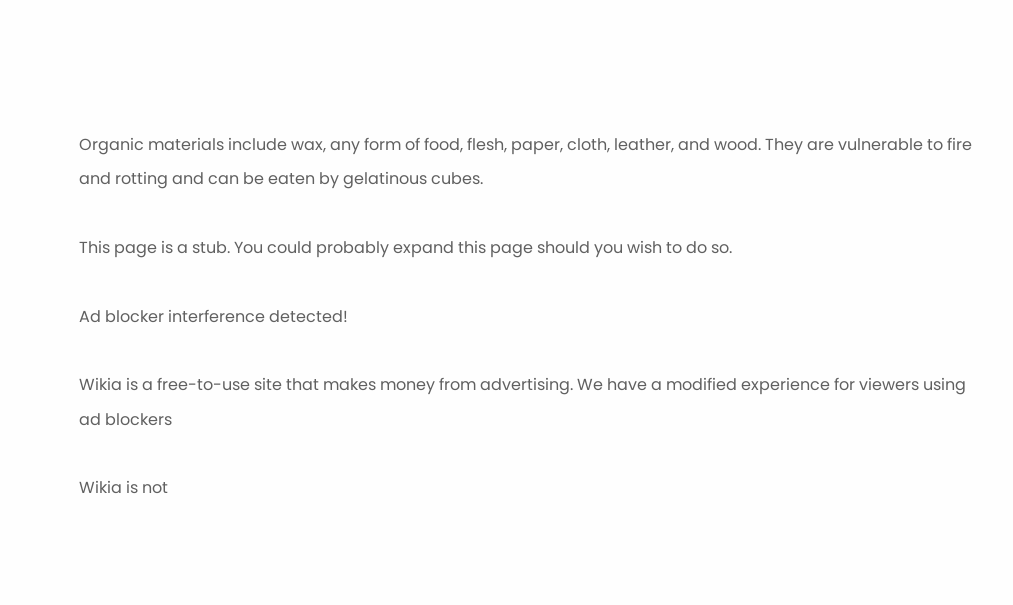Organic materials include wax, any form of food, flesh, paper, cloth, leather, and wood. They are vulnerable to fire and rotting and can be eaten by gelatinous cubes.

This page is a stub. You could probably expand this page should you wish to do so.

Ad blocker interference detected!

Wikia is a free-to-use site that makes money from advertising. We have a modified experience for viewers using ad blockers

Wikia is not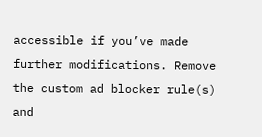accessible if you’ve made further modifications. Remove the custom ad blocker rule(s) and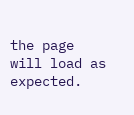the page will load as expected.